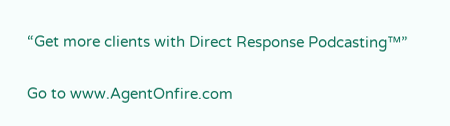“Get more clients with Direct Response Podcasting™”

Go to www.AgentOnfire.com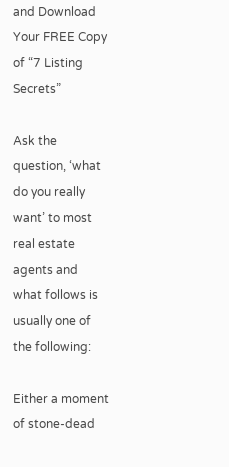and Download Your FREE Copy of “7 Listing Secrets”

Ask the question, ‘what do you really want’ to most real estate agents and what follows is usually one of the following:

Either a moment of stone-dead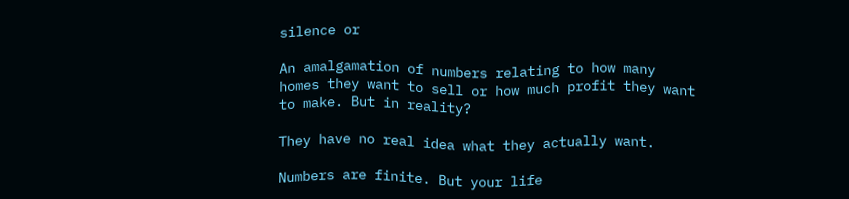silence or

An amalgamation of numbers relating to how many homes they want to sell or how much profit they want to make. But in reality?

They have no real idea what they actually want.

Numbers are finite. But your life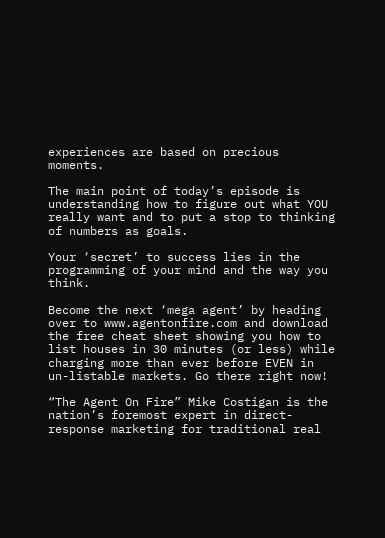experiences are based on precious moments.

The main point of today’s episode is understanding how to figure out what YOU really want and to put a stop to thinking of numbers as goals.

Your ‘secret’ to success lies in the programming of your mind and the way you think.

Become the next ‘mega agent’ by heading over to www.agentonfire.com and download the free cheat sheet showing you how to list houses in 30 minutes (or less) while charging more than ever before EVEN in un-listable markets. Go there right now!

“The Agent On Fire” Mike Costigan is the nation’s foremost expert in direct-response marketing for traditional real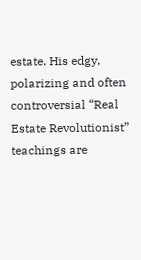estate. His edgy, polarizing and often controversial “Real Estate Revolutionist” teachings are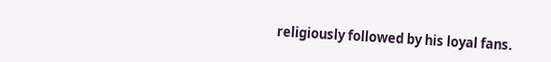religiously followed by his loyal fans.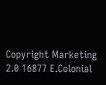Copyright Marketing 2.0 16877 E.Colonial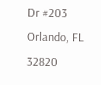Dr #203 Orlando, FL 32820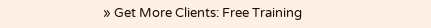» Get More Clients: Free Training